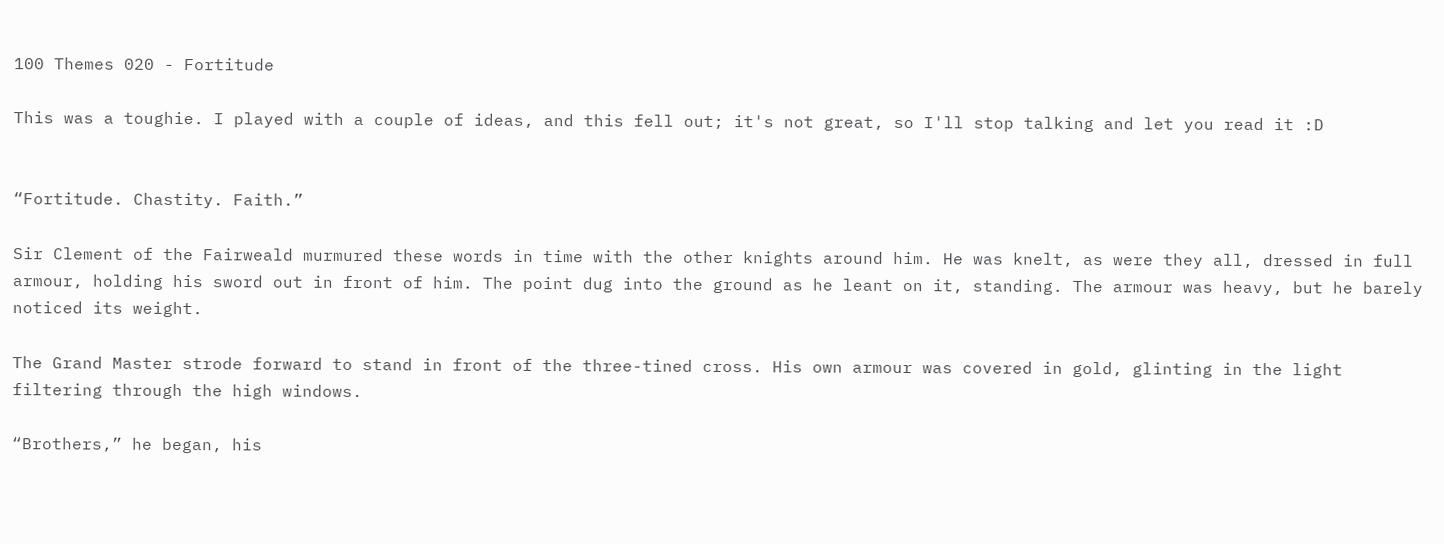100 Themes 020 - Fortitude

This was a toughie. I played with a couple of ideas, and this fell out; it's not great, so I'll stop talking and let you read it :D


“Fortitude. Chastity. Faith.”

Sir Clement of the Fairweald murmured these words in time with the other knights around him. He was knelt, as were they all, dressed in full armour, holding his sword out in front of him. The point dug into the ground as he leant on it, standing. The armour was heavy, but he barely noticed its weight.

The Grand Master strode forward to stand in front of the three-tined cross. His own armour was covered in gold, glinting in the light filtering through the high windows.

“Brothers,” he began, his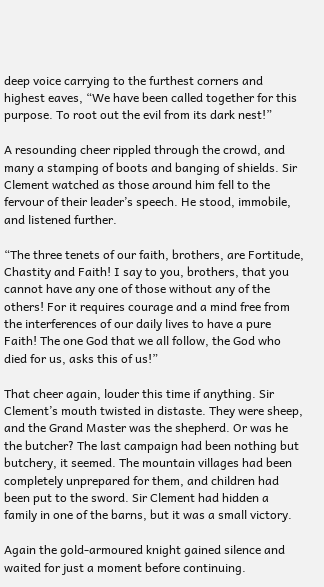deep voice carrying to the furthest corners and highest eaves, “We have been called together for this purpose. To root out the evil from its dark nest!”

A resounding cheer rippled through the crowd, and many a stamping of boots and banging of shields. Sir Clement watched as those around him fell to the fervour of their leader’s speech. He stood, immobile, and listened further.

“The three tenets of our faith, brothers, are Fortitude, Chastity and Faith! I say to you, brothers, that you cannot have any one of those without any of the others! For it requires courage and a mind free from the interferences of our daily lives to have a pure Faith! The one God that we all follow, the God who died for us, asks this of us!”

That cheer again, louder this time if anything. Sir Clement’s mouth twisted in distaste. They were sheep, and the Grand Master was the shepherd. Or was he the butcher? The last campaign had been nothing but butchery, it seemed. The mountain villages had been completely unprepared for them, and children had been put to the sword. Sir Clement had hidden a family in one of the barns, but it was a small victory.

Again the gold-armoured knight gained silence and waited for just a moment before continuing.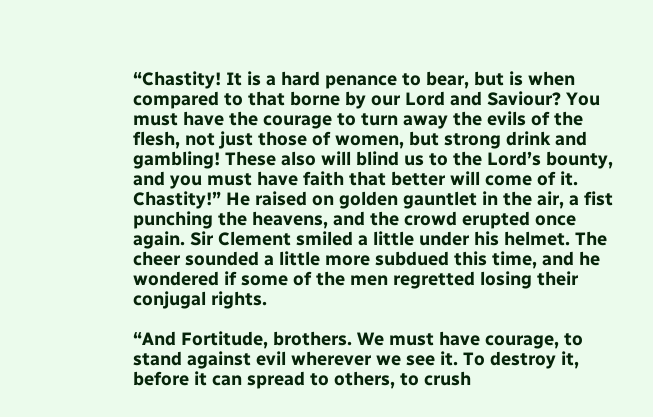“Chastity! It is a hard penance to bear, but is when compared to that borne by our Lord and Saviour? You must have the courage to turn away the evils of the flesh, not just those of women, but strong drink and gambling! These also will blind us to the Lord’s bounty, and you must have faith that better will come of it. Chastity!” He raised on golden gauntlet in the air, a fist punching the heavens, and the crowd erupted once again. Sir Clement smiled a little under his helmet. The cheer sounded a little more subdued this time, and he wondered if some of the men regretted losing their conjugal rights.

“And Fortitude, brothers. We must have courage, to stand against evil wherever we see it. To destroy it, before it can spread to others, to crush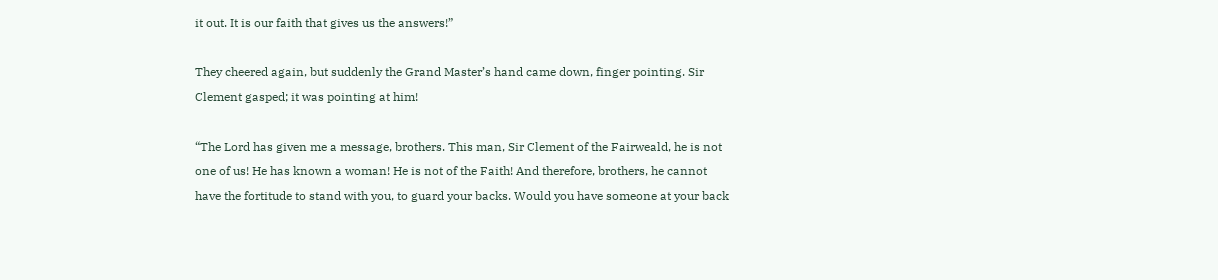it out. It is our faith that gives us the answers!”

They cheered again, but suddenly the Grand Master’s hand came down, finger pointing. Sir Clement gasped; it was pointing at him!

“The Lord has given me a message, brothers. This man, Sir Clement of the Fairweald, he is not one of us! He has known a woman! He is not of the Faith! And therefore, brothers, he cannot have the fortitude to stand with you, to guard your backs. Would you have someone at your back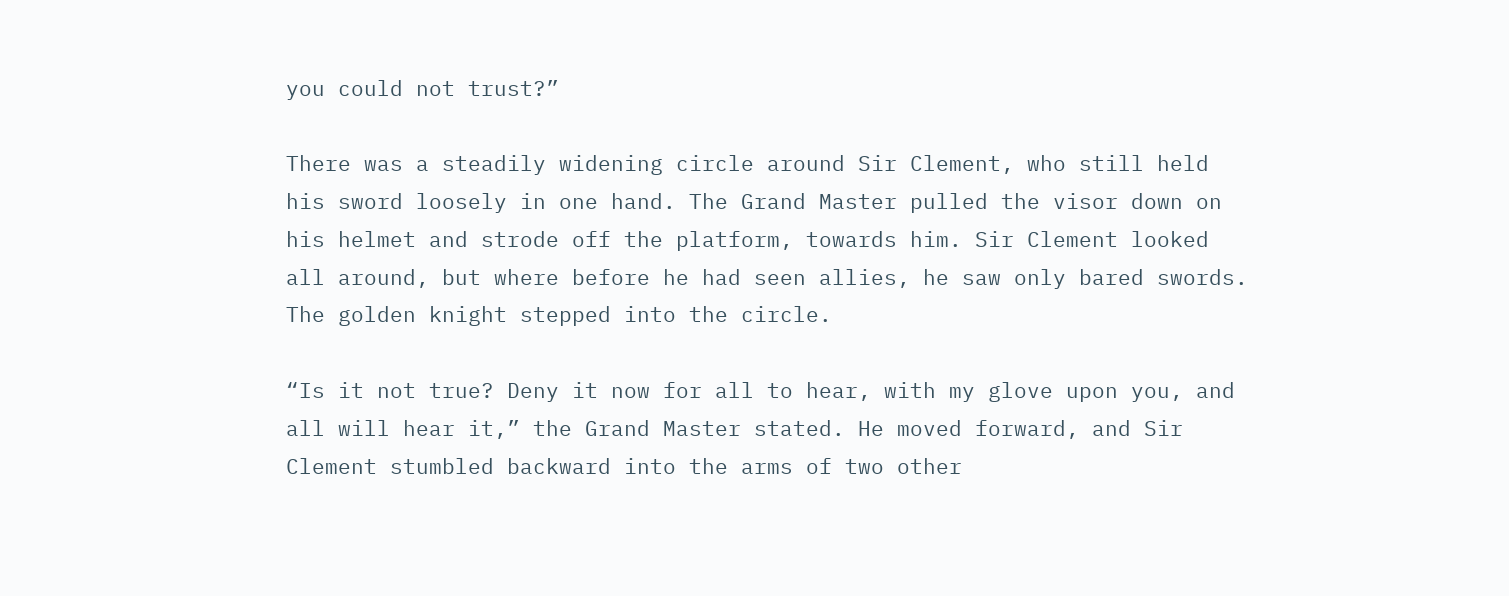you could not trust?”

There was a steadily widening circle around Sir Clement, who still held his sword loosely in one hand. The Grand Master pulled the visor down on his helmet and strode off the platform, towards him. Sir Clement looked all around, but where before he had seen allies, he saw only bared swords. The golden knight stepped into the circle.

“Is it not true? Deny it now for all to hear, with my glove upon you, and all will hear it,” the Grand Master stated. He moved forward, and Sir Clement stumbled backward into the arms of two other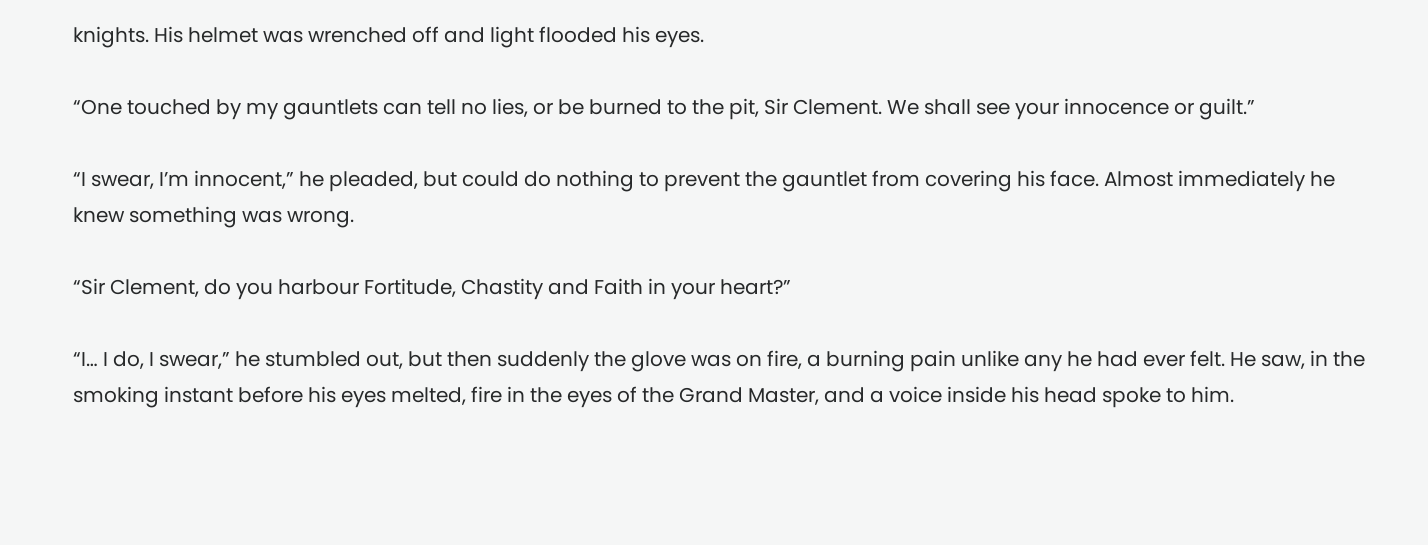knights. His helmet was wrenched off and light flooded his eyes.

“One touched by my gauntlets can tell no lies, or be burned to the pit, Sir Clement. We shall see your innocence or guilt.”

“I swear, I’m innocent,” he pleaded, but could do nothing to prevent the gauntlet from covering his face. Almost immediately he knew something was wrong.

“Sir Clement, do you harbour Fortitude, Chastity and Faith in your heart?”

“I… I do, I swear,” he stumbled out, but then suddenly the glove was on fire, a burning pain unlike any he had ever felt. He saw, in the smoking instant before his eyes melted, fire in the eyes of the Grand Master, and a voice inside his head spoke to him.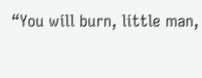“You will burn, little man,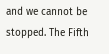and we cannot be stopped. The Fifth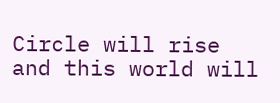Circle will rise and this world will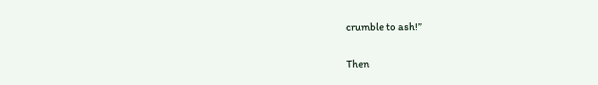crumble to ash!”

Then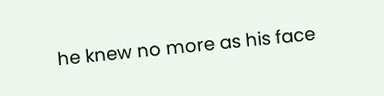he knew no more as his face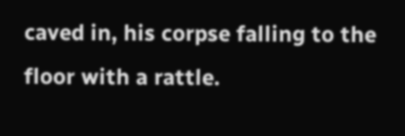caved in, his corpse falling to the floor with a rattle.